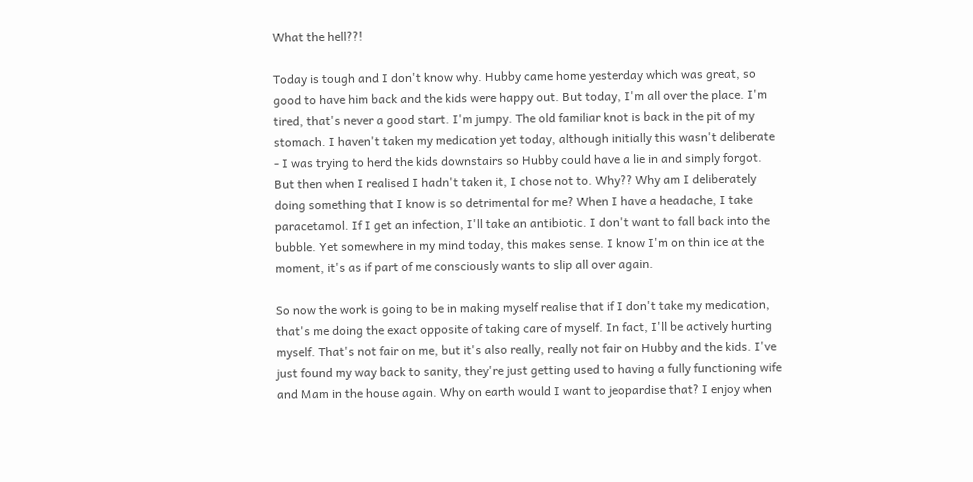What the hell??!

Today is tough and I don't know why. Hubby came home yesterday which was great, so good to have him back and the kids were happy out. But today, I'm all over the place. I'm tired, that's never a good start. I'm jumpy. The old familiar knot is back in the pit of my stomach. I haven't taken my medication yet today, although initially this wasn't deliberate - I was trying to herd the kids downstairs so Hubby could have a lie in and simply forgot. But then when I realised I hadn't taken it, I chose not to. Why?? Why am I deliberately doing something that I know is so detrimental for me? When I have a headache, I take paracetamol. If I get an infection, I'll take an antibiotic. I don't want to fall back into the bubble. Yet somewhere in my mind today, this makes sense. I know I'm on thin ice at the moment, it's as if part of me consciously wants to slip all over again.

So now the work is going to be in making myself realise that if I don't take my medication, that's me doing the exact opposite of taking care of myself. In fact, I'll be actively hurting myself. That's not fair on me, but it's also really, really not fair on Hubby and the kids. I've just found my way back to sanity, they're just getting used to having a fully functioning wife and Mam in the house again. Why on earth would I want to jeopardise that? I enjoy when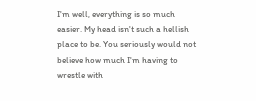I'm well, everything is so much easier. My head isn't such a hellish place to be. You seriously would not believe how much I'm having to wrestle with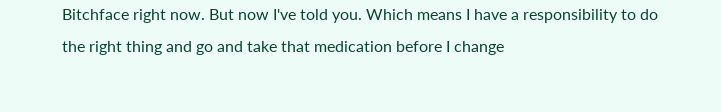Bitchface right now. But now I've told you. Which means I have a responsibility to do the right thing and go and take that medication before I change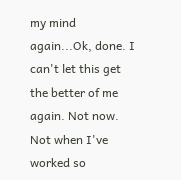my mind again...Ok, done. I can't let this get the better of me again. Not now. Not when I've worked so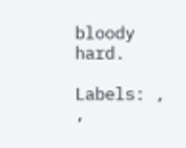bloody hard.

Labels: , ,